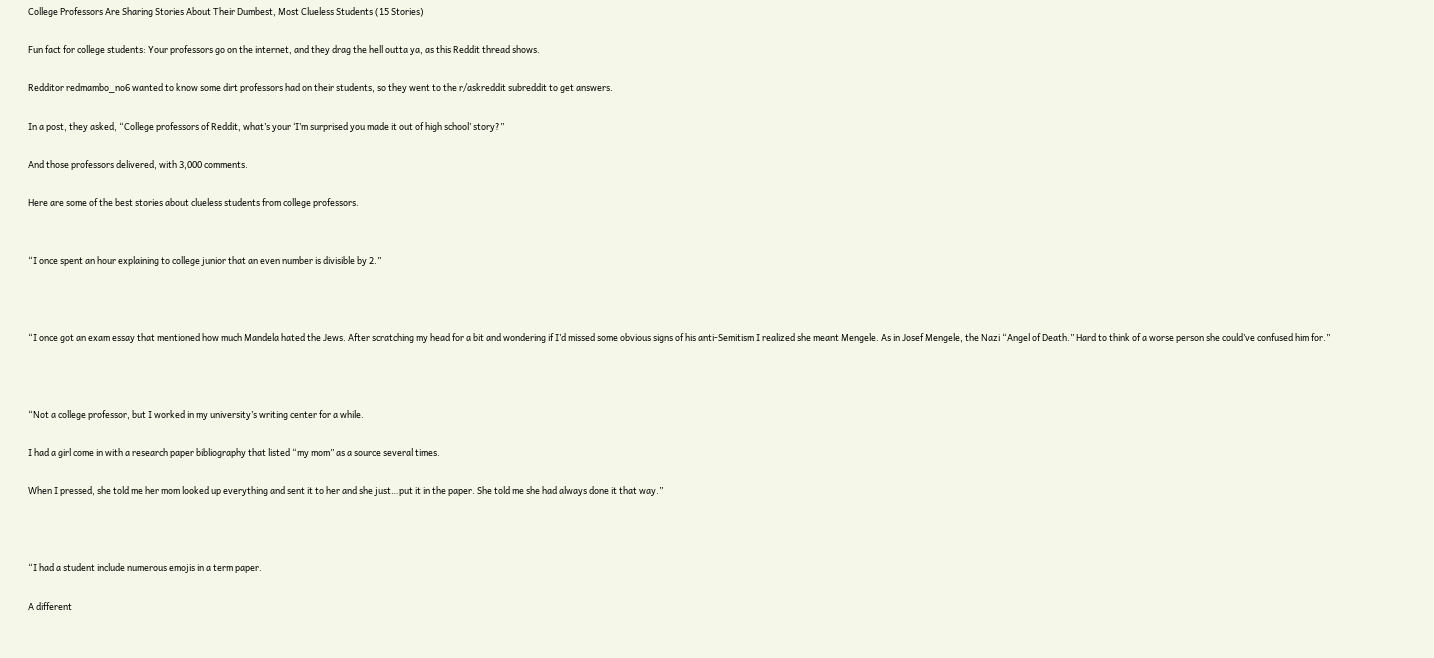College Professors Are Sharing Stories About Their Dumbest, Most Clueless Students (15 Stories)

Fun fact for college students: Your professors go on the internet, and they drag the hell outta ya, as this Reddit thread shows.

Redditor redmambo_no6 wanted to know some dirt professors had on their students, so they went to the r/askreddit subreddit to get answers.

In a post, they asked, “College professors of Reddit, what’s your ‘I’m surprised you made it out of high school’ story?”

And those professors delivered, with 3,000 comments.

Here are some of the best stories about clueless students from college professors.


“I once spent an hour explaining to college junior that an even number is divisible by 2.”



“I once got an exam essay that mentioned how much Mandela hated the Jews. After scratching my head for a bit and wondering if I’d missed some obvious signs of his anti-Semitism I realized she meant Mengele. As in Josef Mengele, the Nazi “Angel of Death.” Hard to think of a worse person she could’ve confused him for.”



“Not a college professor, but I worked in my university’s writing center for a while.

I had a girl come in with a research paper bibliography that listed “my mom” as a source several times.

When I pressed, she told me her mom looked up everything and sent it to her and she just…put it in the paper. She told me she had always done it that way.”



“I had a student include numerous emojis in a term paper.

A different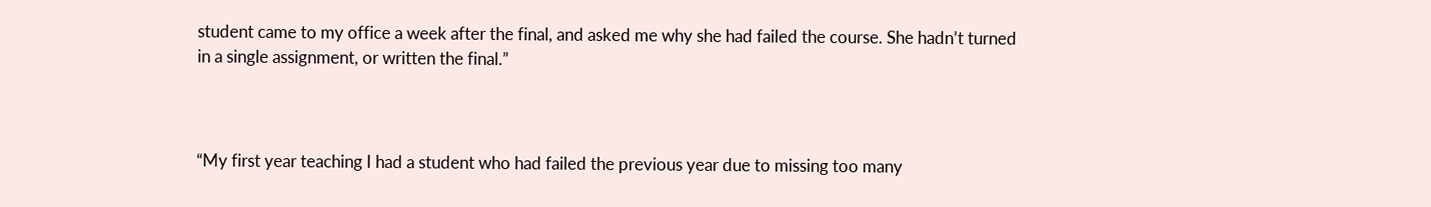student came to my office a week after the final, and asked me why she had failed the course. She hadn’t turned in a single assignment, or written the final.”



“My first year teaching I had a student who had failed the previous year due to missing too many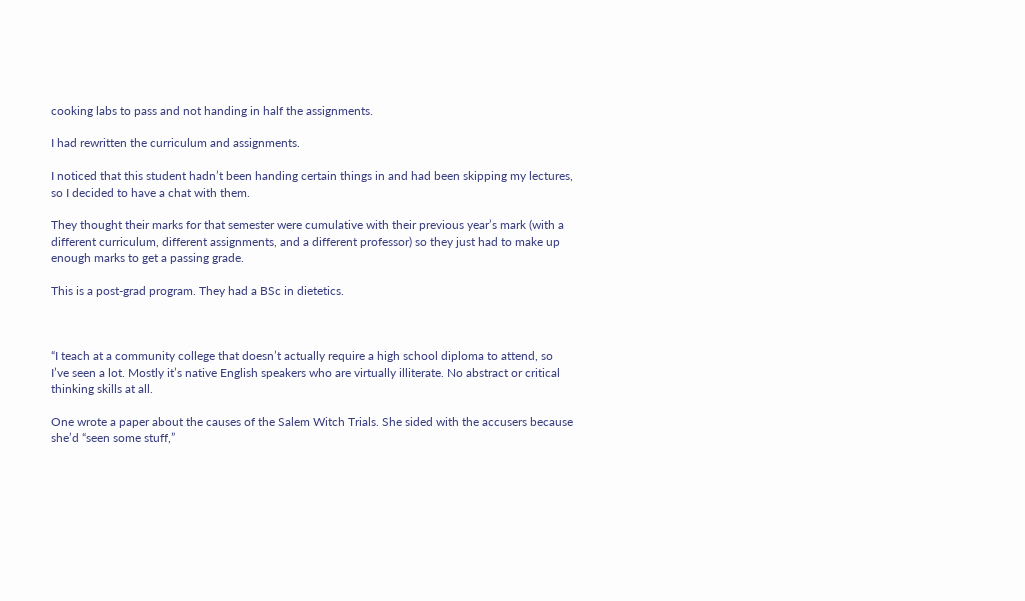cooking labs to pass and not handing in half the assignments.

I had rewritten the curriculum and assignments.

I noticed that this student hadn’t been handing certain things in and had been skipping my lectures, so I decided to have a chat with them.

They thought their marks for that semester were cumulative with their previous year’s mark (with a different curriculum, different assignments, and a different professor) so they just had to make up enough marks to get a passing grade.

This is a post-grad program. They had a BSc in dietetics.



“I teach at a community college that doesn’t actually require a high school diploma to attend, so I’ve seen a lot. Mostly it’s native English speakers who are virtually illiterate. No abstract or critical thinking skills at all.

One wrote a paper about the causes of the Salem Witch Trials. She sided with the accusers because she’d “seen some stuff,”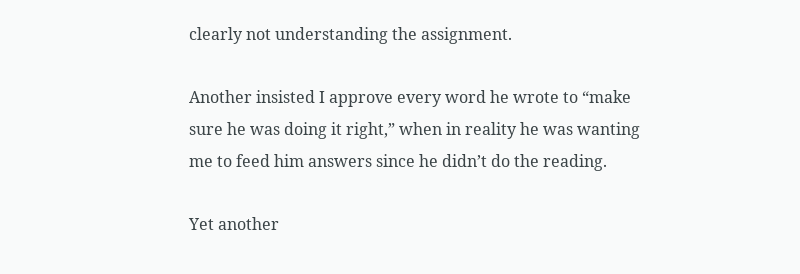clearly not understanding the assignment.

Another insisted I approve every word he wrote to “make sure he was doing it right,” when in reality he was wanting me to feed him answers since he didn’t do the reading.

Yet another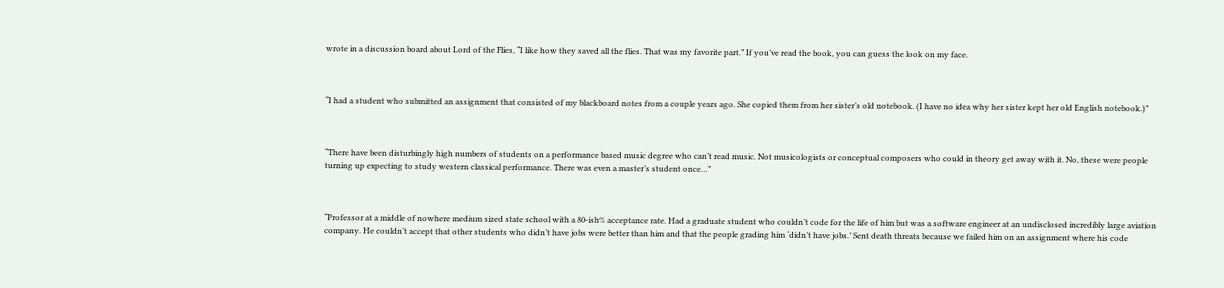wrote in a discussion board about Lord of the Flies, “I like how they saved all the flies. That was my favorite part.” If you’ve read the book, you can guess the look on my face.



“I had a student who submitted an assignment that consisted of my blackboard notes from a couple years ago. She copied them from her sister’s old notebook. (I have no idea why her sister kept her old English notebook.)”



“There have been disturbingly high numbers of students on a performance based music degree who can’t read music. Not musicologists or conceptual composers who could in theory get away with it. No, these were people turning up expecting to study western classical performance. There was even a master’s student once…”



“Professor at a middle of nowhere medium sized state school with a 80-ish% acceptance rate. Had a graduate student who couldn’t code for the life of him but was a software engineer at an undisclosed incredibly large aviation company. He couldn’t accept that other students who didn’t have jobs were better than him and that the people grading him ‘didn’t have jobs.’ Sent death threats because we failed him on an assignment where his code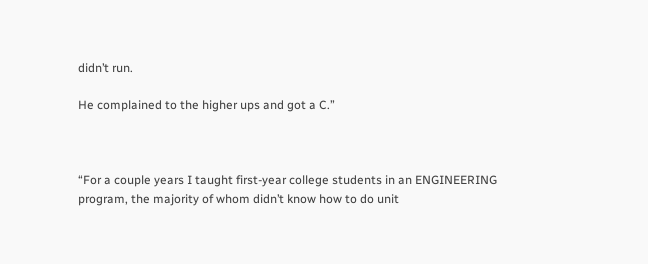didn’t run.

He complained to the higher ups and got a C.”



“For a couple years I taught first-year college students in an ENGINEERING program, the majority of whom didn’t know how to do unit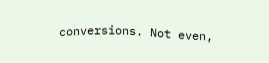conversions. Not even,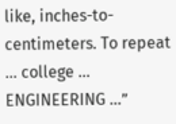like, inches-to-centimeters. To repeat … college … ENGINEERING …”